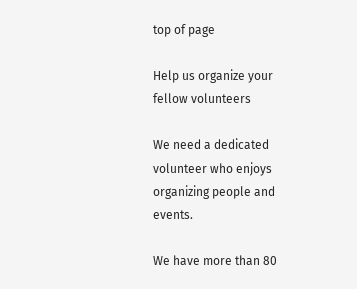top of page

Help us organize your fellow volunteers

We need a dedicated volunteer who enjoys organizing people and events.

We have more than 80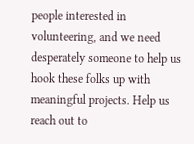people interested in volunteering, and we need desperately someone to help us hook these folks up with meaningful projects. Help us reach out to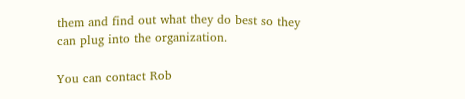them and find out what they do best so they can plug into the organization.

You can contact Rob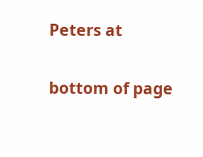Peters at

bottom of page